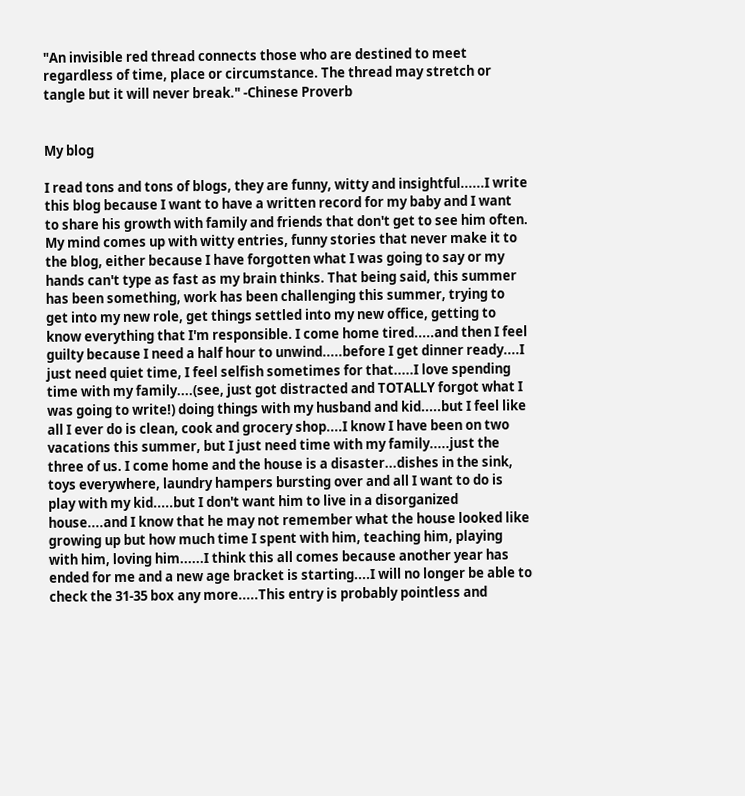"An invisible red thread connects those who are destined to meet regardless of time, place or circumstance. The thread may stretch or tangle but it will never break." -Chinese Proverb


My blog

I read tons and tons of blogs, they are funny, witty and insightful......I write this blog because I want to have a written record for my baby and I want to share his growth with family and friends that don't get to see him often. My mind comes up with witty entries, funny stories that never make it to the blog, either because I have forgotten what I was going to say or my hands can't type as fast as my brain thinks. That being said, this summer has been something, work has been challenging this summer, trying to get into my new role, get things settled into my new office, getting to know everything that I'm responsible. I come home tired.....and then I feel guilty because I need a half hour to unwind.....before I get dinner ready....I just need quiet time, I feel selfish sometimes for that.....I love spending time with my family....(see, just got distracted and TOTALLY forgot what I was going to write!) doing things with my husband and kid.....but I feel like all I ever do is clean, cook and grocery shop....I know I have been on two vacations this summer, but I just need time with my family.....just the three of us. I come home and the house is a disaster...dishes in the sink, toys everywhere, laundry hampers bursting over and all I want to do is play with my kid.....but I don't want him to live in a disorganized house....and I know that he may not remember what the house looked like growing up but how much time I spent with him, teaching him, playing with him, loving him......I think this all comes because another year has ended for me and a new age bracket is starting....I will no longer be able to check the 31-35 box any more.....This entry is probably pointless and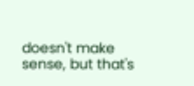doesn't make sense, but that's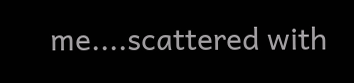me....scattered with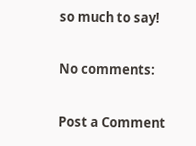so much to say!

No comments:

Post a Comment